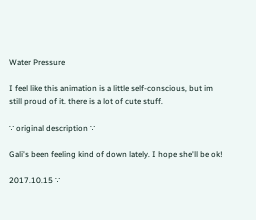Water Pressure

I feel like this animation is a little self-conscious, but im still proud of it. there is a lot of cute stuff.

∵ original description ∵

Gali's been feeling kind of down lately. I hope she'll be ok!

2017.10.15 ∵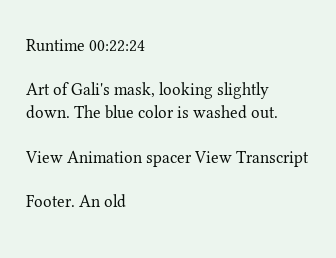Runtime 00:22:24

Art of Gali's mask, looking slightly down. The blue color is washed out.

View Animation spacer View Transcript

Footer. An old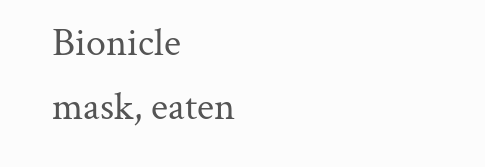Bionicle mask, eaten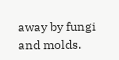away by fungi and molds.